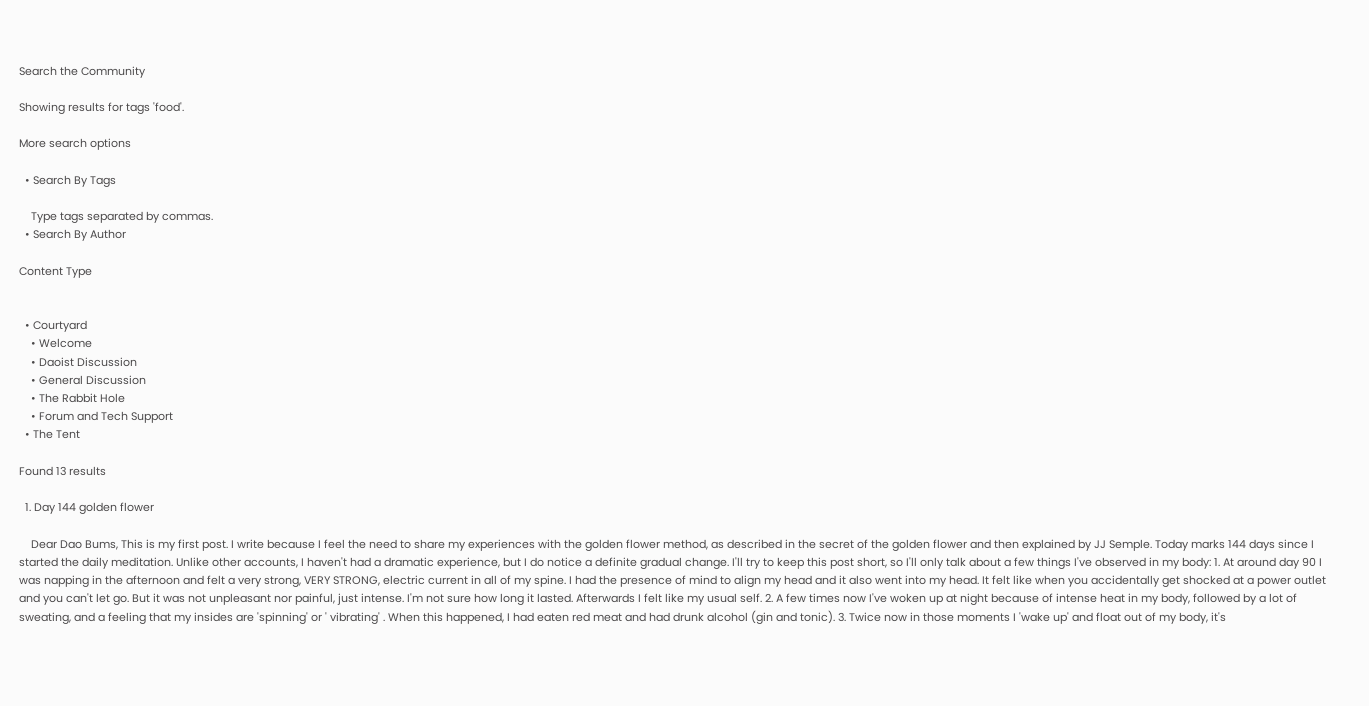Search the Community

Showing results for tags 'food'.

More search options

  • Search By Tags

    Type tags separated by commas.
  • Search By Author

Content Type


  • Courtyard
    • Welcome
    • Daoist Discussion
    • General Discussion
    • The Rabbit Hole
    • Forum and Tech Support
  • The Tent

Found 13 results

  1. Day 144 golden flower

    Dear Dao Bums, This is my first post. I write because I feel the need to share my experiences with the golden flower method, as described in the secret of the golden flower and then explained by JJ Semple. Today marks 144 days since I started the daily meditation. Unlike other accounts, I haven't had a dramatic experience, but I do notice a definite gradual change. I'll try to keep this post short, so I'll only talk about a few things I've observed in my body: 1. At around day 90 I was napping in the afternoon and felt a very strong, VERY STRONG, electric current in all of my spine. I had the presence of mind to align my head and it also went into my head. It felt like when you accidentally get shocked at a power outlet and you can't let go. But it was not unpleasant nor painful, just intense. I'm not sure how long it lasted. Afterwards I felt like my usual self. 2. A few times now I've woken up at night because of intense heat in my body, followed by a lot of sweating, and a feeling that my insides are 'spinning' or ' vibrating' . When this happened, I had eaten red meat and had drunk alcohol (gin and tonic). 3. Twice now in those moments I 'wake up' and float out of my body, it's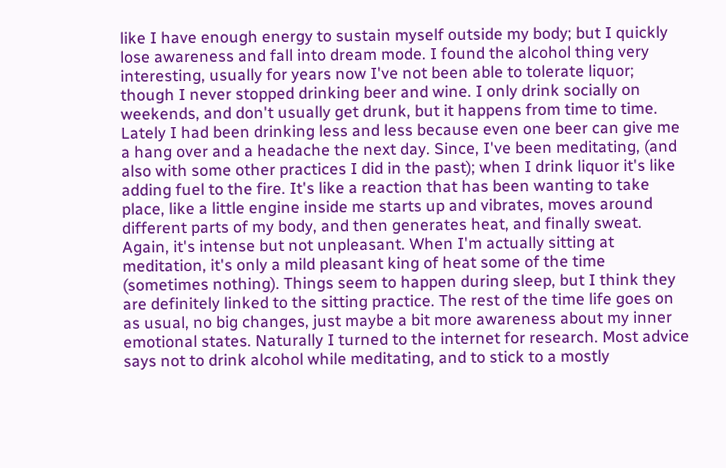like I have enough energy to sustain myself outside my body; but I quickly lose awareness and fall into dream mode. I found the alcohol thing very interesting, usually for years now I've not been able to tolerate liquor; though I never stopped drinking beer and wine. I only drink socially on weekends, and don't usually get drunk, but it happens from time to time. Lately I had been drinking less and less because even one beer can give me a hang over and a headache the next day. Since, I've been meditating, (and also with some other practices I did in the past); when I drink liquor it's like adding fuel to the fire. It's like a reaction that has been wanting to take place, like a little engine inside me starts up and vibrates, moves around different parts of my body, and then generates heat, and finally sweat. Again, it's intense but not unpleasant. When I'm actually sitting at meditation, it's only a mild pleasant king of heat some of the time (sometimes nothing). Things seem to happen during sleep, but I think they are definitely linked to the sitting practice. The rest of the time life goes on as usual, no big changes, just maybe a bit more awareness about my inner emotional states. Naturally I turned to the internet for research. Most advice says not to drink alcohol while meditating, and to stick to a mostly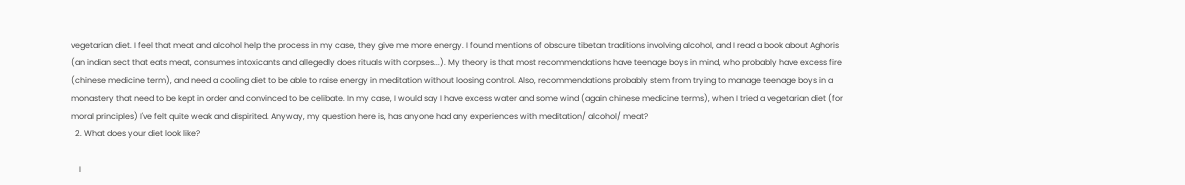vegetarian diet. I feel that meat and alcohol help the process in my case, they give me more energy. I found mentions of obscure tibetan traditions involving alcohol, and I read a book about Aghoris (an indian sect that eats meat, consumes intoxicants and allegedly does rituals with corpses...). My theory is that most recommendations have teenage boys in mind, who probably have excess fire (chinese medicine term), and need a cooling diet to be able to raise energy in meditation without loosing control. Also, recommendations probably stem from trying to manage teenage boys in a monastery that need to be kept in order and convinced to be celibate. In my case, I would say I have excess water and some wind (again chinese medicine terms), when I tried a vegetarian diet (for moral principles) I've felt quite weak and dispirited. Anyway, my question here is, has anyone had any experiences with meditation/ alcohol/ meat?
  2. What does your diet look like?

    I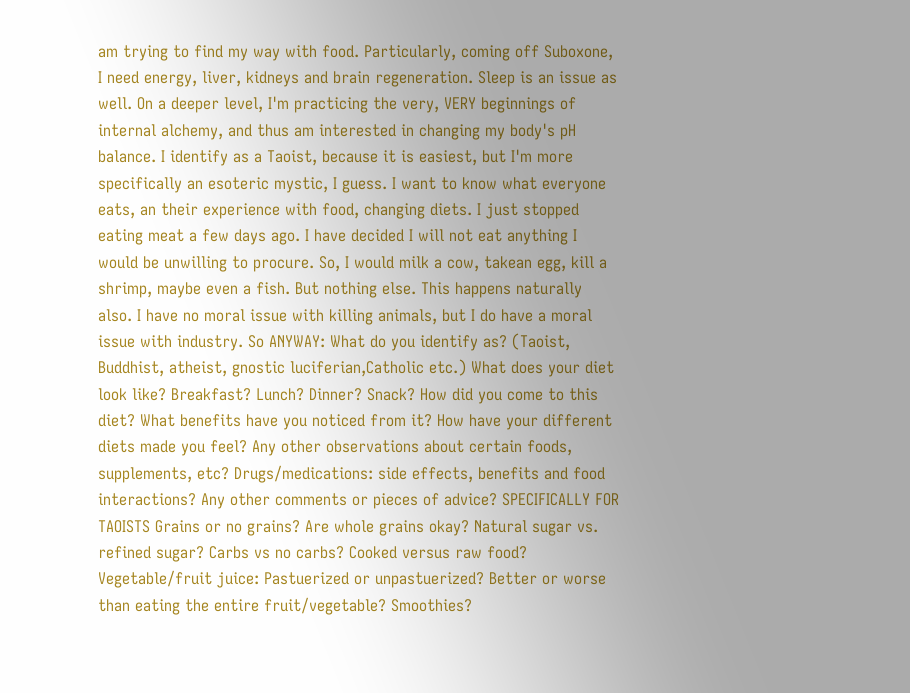am trying to find my way with food. Particularly, coming off Suboxone, I need energy, liver, kidneys and brain regeneration. Sleep is an issue as well. On a deeper level, I'm practicing the very, VERY beginnings of internal alchemy, and thus am interested in changing my body's pH balance. I identify as a Taoist, because it is easiest, but I'm more specifically an esoteric mystic, I guess. I want to know what everyone eats, an their experience with food, changing diets. I just stopped eating meat a few days ago. I have decided I will not eat anything I would be unwilling to procure. So, I would milk a cow, takean egg, kill a shrimp, maybe even a fish. But nothing else. This happens naturally also. I have no moral issue with killing animals, but I do have a moral issue with industry. So ANYWAY: What do you identify as? (Taoist, Buddhist, atheist, gnostic luciferian,Catholic etc.) What does your diet look like? Breakfast? Lunch? Dinner? Snack? How did you come to this diet? What benefits have you noticed from it? How have your different diets made you feel? Any other observations about certain foods, supplements, etc? Drugs/medications: side effects, benefits and food interactions? Any other comments or pieces of advice? SPECIFICALLY FOR TAOISTS Grains or no grains? Are whole grains okay? Natural sugar vs. refined sugar? Carbs vs no carbs? Cooked versus raw food? Vegetable/fruit juice: Pastuerized or unpastuerized? Better or worse than eating the entire fruit/vegetable? Smoothies?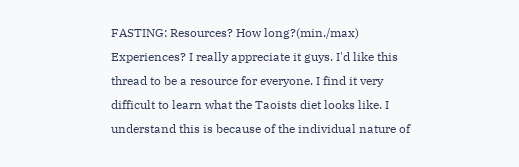FASTING: Resources? How long?(min./max) Experiences? I really appreciate it guys. I'd like this thread to be a resource for everyone. I find it very difficult to learn what the Taoists diet looks like. I understand this is because of the individual nature of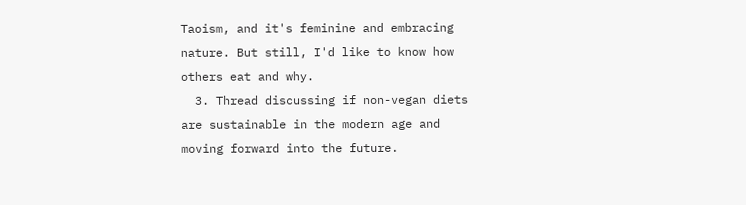Taoism, and it's feminine and embracing nature. But still, I'd like to know how others eat and why.
  3. Thread discussing if non-vegan diets are sustainable in the modern age and moving forward into the future.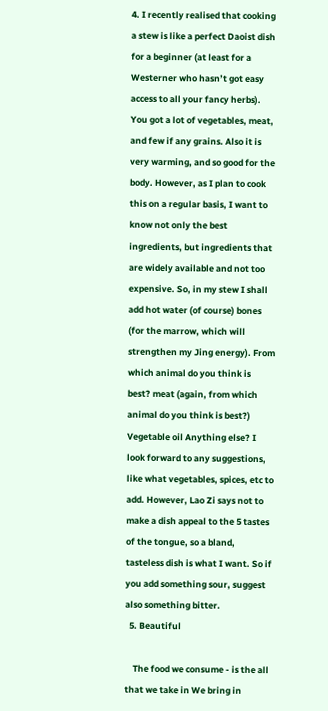4. I recently realised that cooking a stew is like a perfect Daoist dish for a beginner (at least for a Westerner who hasn’t got easy access to all your fancy herbs). You got a lot of vegetables, meat, and few if any grains. Also it is very warming, and so good for the body. However, as I plan to cook this on a regular basis, I want to know not only the best ingredients, but ingredients that are widely available and not too expensive. So, in my stew I shall add hot water (of course) bones (for the marrow, which will strengthen my Jing energy). From which animal do you think is best? meat (again, from which animal do you think is best?) Vegetable oil Anything else? I look forward to any suggestions, like what vegetables, spices, etc to add. However, Lao Zi says not to make a dish appeal to the 5 tastes of the tongue, so a bland, tasteless dish is what I want. So if you add something sour, suggest also something bitter.
  5. Beautiful

    The food we consume - is the all that we take in We bring in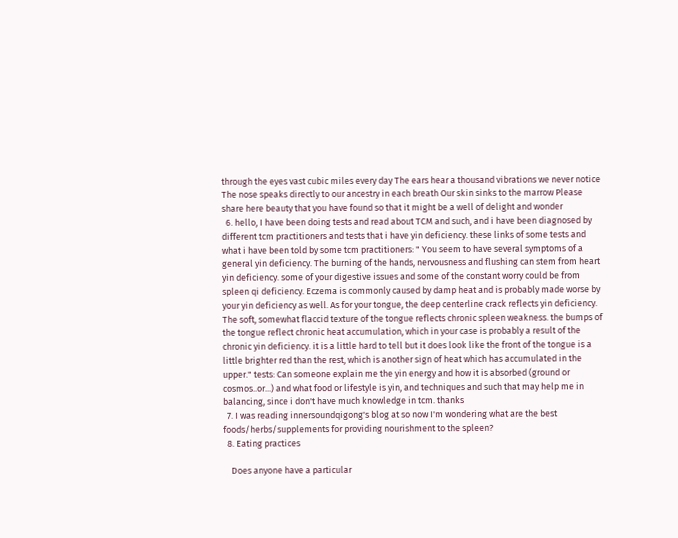through the eyes vast cubic miles every day The ears hear a thousand vibrations we never notice The nose speaks directly to our ancestry in each breath Our skin sinks to the marrow Please share here beauty that you have found so that it might be a well of delight and wonder
  6. hello, I have been doing tests and read about TCM and such, and i have been diagnosed by different tcm practitioners and tests that i have yin deficiency. these links of some tests and what i have been told by some tcm practitioners: " You seem to have several symptoms of a general yin deficiency. The burning of the hands, nervousness and flushing can stem from heart yin deficiency. some of your digestive issues and some of the constant worry could be from spleen qi deficiency. Eczema is commonly caused by damp heat and is probably made worse by your yin deficiency as well. As for your tongue, the deep centerline crack reflects yin deficiency. The soft, somewhat flaccid texture of the tongue reflects chronic spleen weakness. the bumps of the tongue reflect chronic heat accumulation, which in your case is probably a result of the chronic yin deficiency. it is a little hard to tell but it does look like the front of the tongue is a little brighter red than the rest, which is another sign of heat which has accumulated in the upper." tests: Can someone explain me the yin energy and how it is absorbed (ground or cosmos..or...) and what food or lifestyle is yin, and techniques and such that may help me in balancing, since i don't have much knowledge in tcm. thanks
  7. I was reading innersoundqigong's blog at so now I'm wondering what are the best foods/herbs/supplements for providing nourishment to the spleen?
  8. Eating practices

    Does anyone have a particular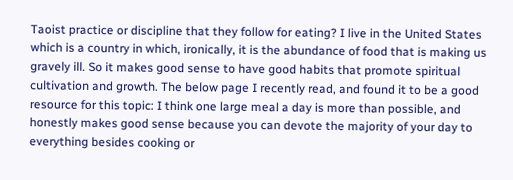Taoist practice or discipline that they follow for eating? I live in the United States which is a country in which, ironically, it is the abundance of food that is making us gravely ill. So it makes good sense to have good habits that promote spiritual cultivation and growth. The below page I recently read, and found it to be a good resource for this topic: I think one large meal a day is more than possible, and honestly makes good sense because you can devote the majority of your day to everything besides cooking or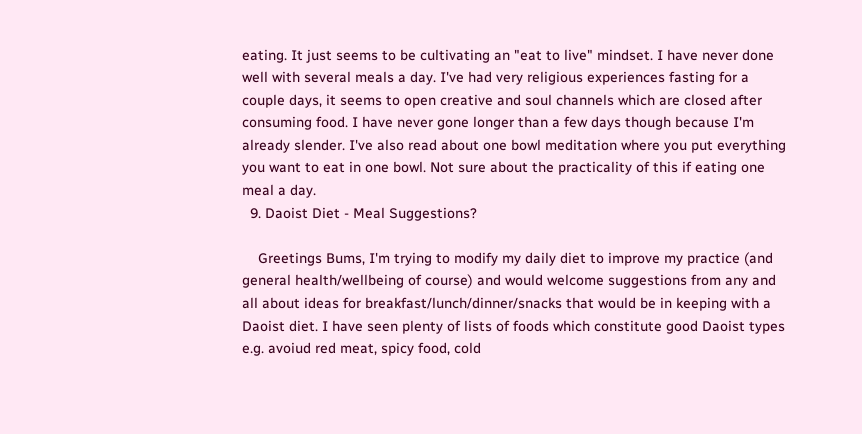eating. It just seems to be cultivating an "eat to live" mindset. I have never done well with several meals a day. I've had very religious experiences fasting for a couple days, it seems to open creative and soul channels which are closed after consuming food. I have never gone longer than a few days though because I'm already slender. I've also read about one bowl meditation where you put everything you want to eat in one bowl. Not sure about the practicality of this if eating one meal a day.
  9. Daoist Diet - Meal Suggestions?

    Greetings Bums, I'm trying to modify my daily diet to improve my practice (and general health/wellbeing of course) and would welcome suggestions from any and all about ideas for breakfast/lunch/dinner/snacks that would be in keeping with a Daoist diet. I have seen plenty of lists of foods which constitute good Daoist types e.g. avoiud red meat, spicy food, cold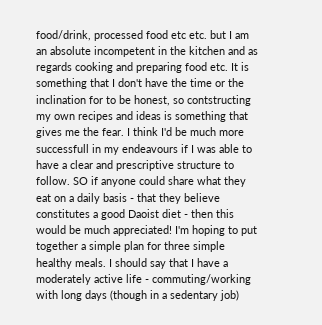food/drink, processed food etc etc. but I am an absolute incompetent in the kitchen and as regards cooking and preparing food etc. It is something that I don't have the time or the inclination for to be honest, so contstructing my own recipes and ideas is something that gives me the fear. I think I'd be much more successfull in my endeavours if I was able to have a clear and prescriptive structure to follow. SO if anyone could share what they eat on a daily basis - that they believe constitutes a good Daoist diet - then this would be much appreciated! I'm hoping to put together a simple plan for three simple healthy meals. I should say that I have a moderately active life - commuting/working with long days (though in a sedentary job)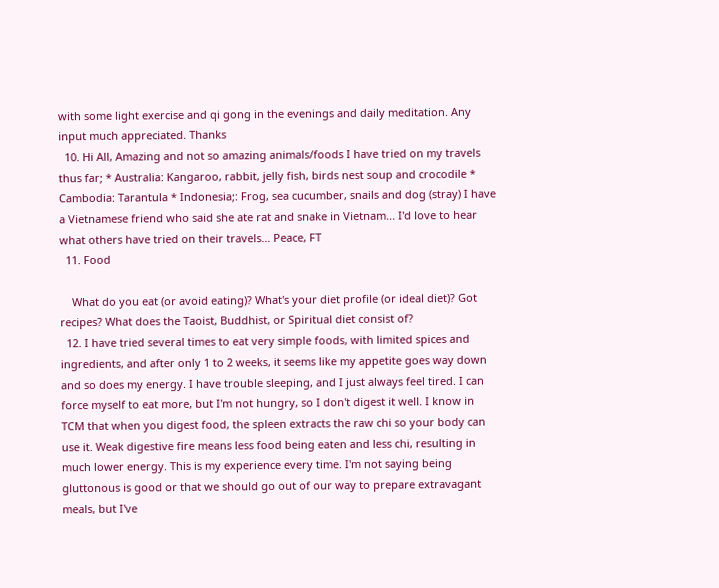with some light exercise and qi gong in the evenings and daily meditation. Any input much appreciated. Thanks
  10. Hi All, Amazing and not so amazing animals/foods I have tried on my travels thus far; * Australia: Kangaroo, rabbit, jelly fish, birds nest soup and crocodile * Cambodia: Tarantula * Indonesia;: Frog, sea cucumber, snails and dog (stray) I have a Vietnamese friend who said she ate rat and snake in Vietnam... I'd love to hear what others have tried on their travels... Peace, FT
  11. Food

    What do you eat (or avoid eating)? What's your diet profile (or ideal diet)? Got recipes? What does the Taoist, Buddhist, or Spiritual diet consist of?
  12. I have tried several times to eat very simple foods, with limited spices and ingredients, and after only 1 to 2 weeks, it seems like my appetite goes way down and so does my energy. I have trouble sleeping, and I just always feel tired. I can force myself to eat more, but I'm not hungry, so I don't digest it well. I know in TCM that when you digest food, the spleen extracts the raw chi so your body can use it. Weak digestive fire means less food being eaten and less chi, resulting in much lower energy. This is my experience every time. I'm not saying being gluttonous is good or that we should go out of our way to prepare extravagant meals, but I've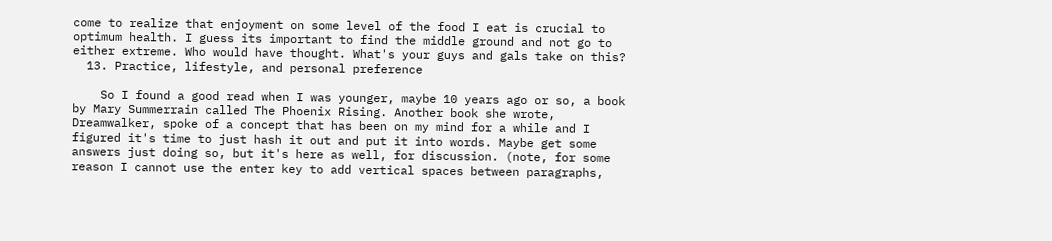come to realize that enjoyment on some level of the food I eat is crucial to optimum health. I guess its important to find the middle ground and not go to either extreme. Who would have thought. What's your guys and gals take on this?
  13. Practice, lifestyle, and personal preference

    So I found a good read when I was younger, maybe 10 years ago or so, a book by Mary Summerrain called The Phoenix Rising. Another book she wrote, Dreamwalker, spoke of a concept that has been on my mind for a while and I figured it's time to just hash it out and put it into words. Maybe get some answers just doing so, but it's here as well, for discussion. (note, for some reason I cannot use the enter key to add vertical spaces between paragraphs,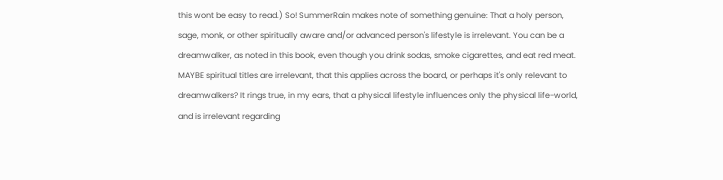this wont be easy to read.) So! SummerRain makes note of something genuine: That a holy person, sage, monk, or other spiritually aware and/or advanced person's lifestyle is irrelevant. You can be a dreamwalker, as noted in this book, even though you drink sodas, smoke cigarettes, and eat red meat. MAYBE spiritual titles are irrelevant, that this applies across the board, or perhaps it's only relevant to dreamwalkers? It rings true, in my ears, that a physical lifestyle influences only the physical life-world, and is irrelevant regarding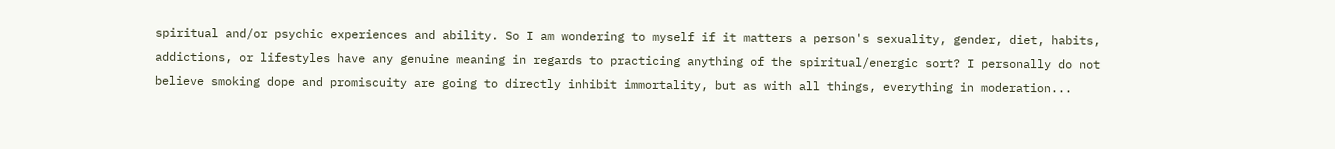spiritual and/or psychic experiences and ability. So I am wondering to myself if it matters a person's sexuality, gender, diet, habits, addictions, or lifestyles have any genuine meaning in regards to practicing anything of the spiritual/energic sort? I personally do not believe smoking dope and promiscuity are going to directly inhibit immortality, but as with all things, everything in moderation...